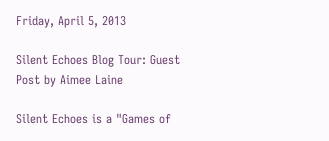Friday, April 5, 2013

Silent Echoes Blog Tour: Guest Post by Aimee Laine

Silent Echoes is a "Games of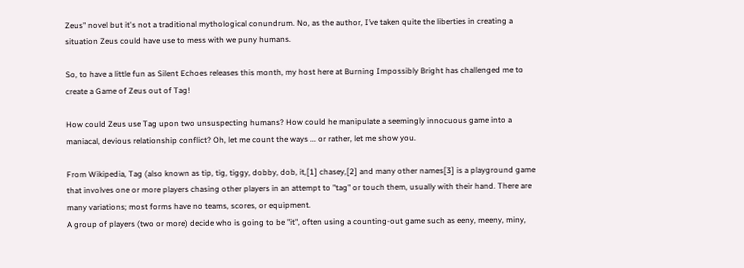Zeus" novel but it's not a traditional mythological conundrum. No, as the author, I’ve taken quite the liberties in creating a situation Zeus could have use to mess with we puny humans.

So, to have a little fun as Silent Echoes releases this month, my host here at Burning Impossibly Bright has challenged me to create a Game of Zeus out of Tag!

How could Zeus use Tag upon two unsuspecting humans? How could he manipulate a seemingly innocuous game into a maniacal, devious relationship conflict? Oh, let me count the ways ... or rather, let me show you.

From Wikipedia, Tag (also known as tip, tig, tiggy, dobby, dob, it,[1] chasey,[2] and many other names[3] is a playground game that involves one or more players chasing other players in an attempt to "tag" or touch them, usually with their hand. There are many variations; most forms have no teams, scores, or equipment.
A group of players (two or more) decide who is going to be "it", often using a counting-out game such as eeny, meeny, miny,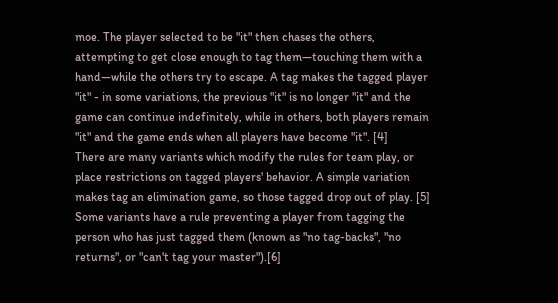moe. The player selected to be "it" then chases the others, attempting to get close enough to tag them—touching them with a hand—while the others try to escape. A tag makes the tagged player "it" - in some variations, the previous "it" is no longer "it" and the game can continue indefinitely, while in others, both players remain "it" and the game ends when all players have become "it". [4]
There are many variants which modify the rules for team play, or place restrictions on tagged players' behavior. A simple variation makes tag an elimination game, so those tagged drop out of play. [5] Some variants have a rule preventing a player from tagging the person who has just tagged them (known as "no tag-backs", "no returns", or "can't tag your master").[6]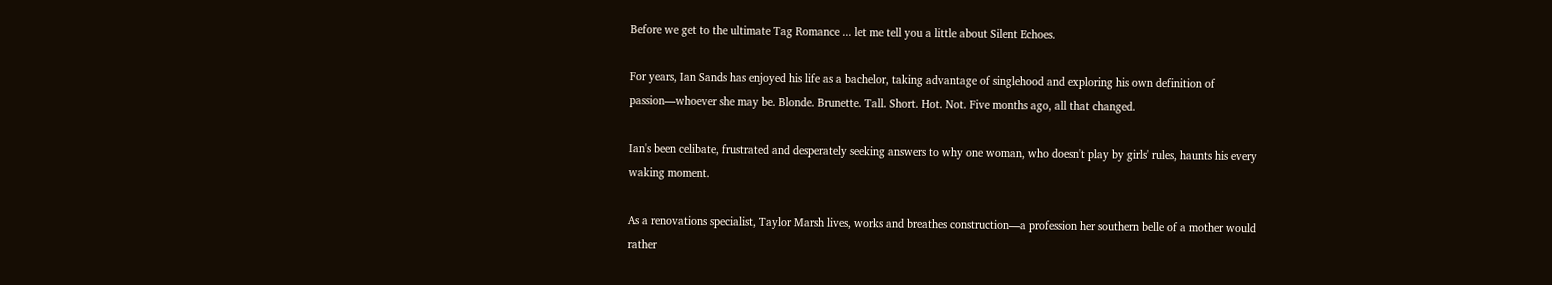Before we get to the ultimate Tag Romance ... let me tell you a little about Silent Echoes.

For years, Ian Sands has enjoyed his life as a bachelor, taking advantage of singlehood and exploring his own definition of passion—whoever she may be. Blonde. Brunette. Tall. Short. Hot. Not. Five months ago, all that changed.

Ian's been celibate, frustrated and desperately seeking answers to why one woman, who doesn't play by girls' rules, haunts his every waking moment.

As a renovations specialist, Taylor Marsh lives, works and breathes construction—a profession her southern belle of a mother would rather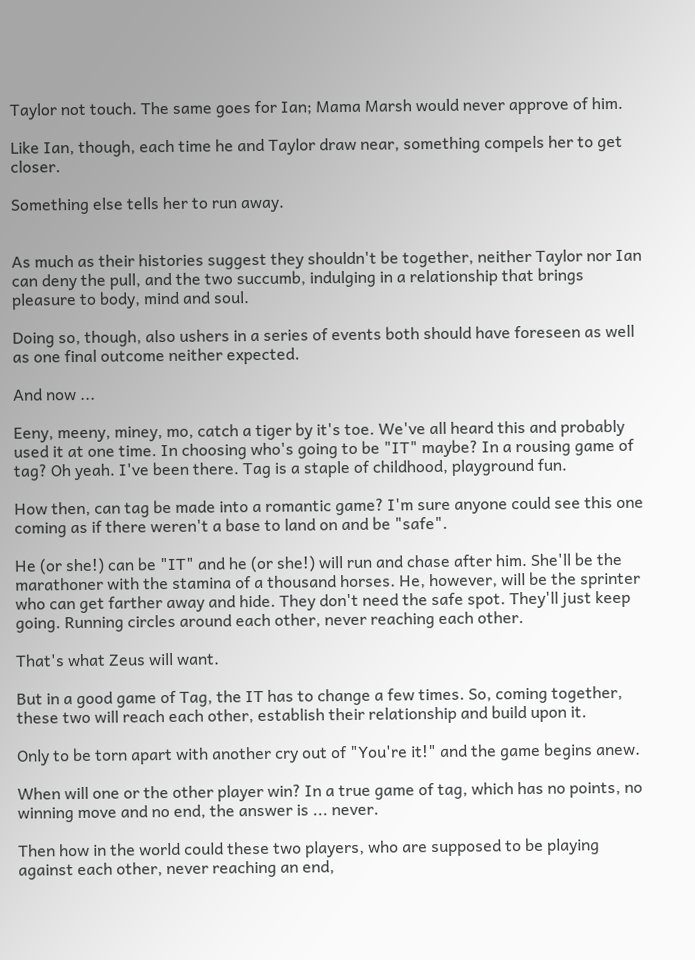Taylor not touch. The same goes for Ian; Mama Marsh would never approve of him.

Like Ian, though, each time he and Taylor draw near, something compels her to get closer.

Something else tells her to run away.


As much as their histories suggest they shouldn't be together, neither Taylor nor Ian can deny the pull, and the two succumb, indulging in a relationship that brings pleasure to body, mind and soul.

Doing so, though, also ushers in a series of events both should have foreseen as well as one final outcome neither expected.

And now ...

Eeny, meeny, miney, mo, catch a tiger by it's toe. We've all heard this and probably used it at one time. In choosing who's going to be "IT" maybe? In a rousing game of tag? Oh yeah. I've been there. Tag is a staple of childhood, playground fun.

How then, can tag be made into a romantic game? I'm sure anyone could see this one coming as if there weren't a base to land on and be "safe".

He (or she!) can be "IT" and he (or she!) will run and chase after him. She'll be the marathoner with the stamina of a thousand horses. He, however, will be the sprinter who can get farther away and hide. They don't need the safe spot. They'll just keep going. Running circles around each other, never reaching each other.

That's what Zeus will want.

But in a good game of Tag, the IT has to change a few times. So, coming together, these two will reach each other, establish their relationship and build upon it.

Only to be torn apart with another cry out of "You're it!" and the game begins anew.

When will one or the other player win? In a true game of tag, which has no points, no winning move and no end, the answer is ... never.

Then how in the world could these two players, who are supposed to be playing against each other, never reaching an end,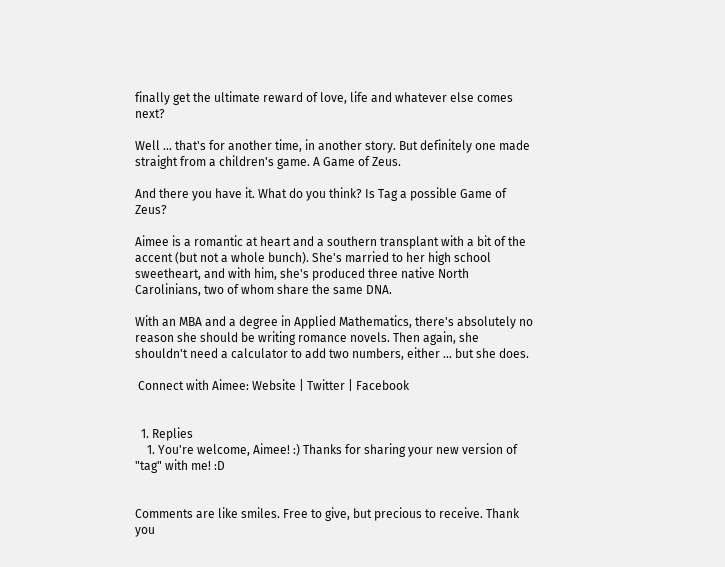finally get the ultimate reward of love, life and whatever else comes next?

Well ... that's for another time, in another story. But definitely one made straight from a children's game. A Game of Zeus.

And there you have it. What do you think? Is Tag a possible Game of Zeus?

Aimee is a romantic at heart and a southern transplant with a bit of the accent (but not a whole bunch). She's married to her high school sweetheart, and with him, she's produced three native North Carolinians, two of whom share the same DNA.

With an MBA and a degree in Applied Mathematics, there's absolutely no reason she should be writing romance novels. Then again, she shouldn't need a calculator to add two numbers, either ... but she does.

 Connect with Aimee: Website | Twitter | Facebook


  1. Replies
    1. You're welcome, Aimee! :) Thanks for sharing your new version of "tag" with me! :D


Comments are like smiles. Free to give, but precious to receive. Thank you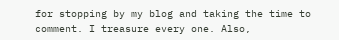for stopping by my blog and taking the time to comment. I treasure every one. Also,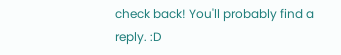check back! You'll probably find a reply. :D